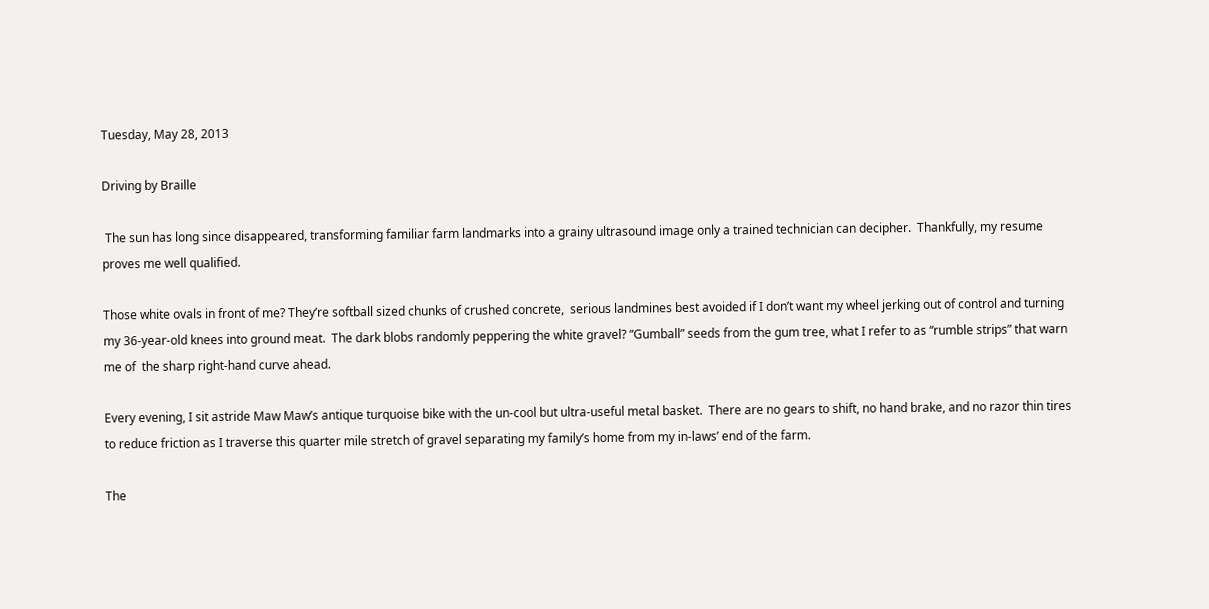Tuesday, May 28, 2013

Driving by Braille

 The sun has long since disappeared, transforming familiar farm landmarks into a grainy ultrasound image only a trained technician can decipher.  Thankfully, my resume proves me well qualified.

Those white ovals in front of me? They’re softball sized chunks of crushed concrete,  serious landmines best avoided if I don’t want my wheel jerking out of control and turning my 36-year-old knees into ground meat.  The dark blobs randomly peppering the white gravel? “Gumball” seeds from the gum tree, what I refer to as “rumble strips” that warn me of  the sharp right-hand curve ahead.

Every evening, I sit astride Maw Maw’s antique turquoise bike with the un-cool but ultra-useful metal basket.  There are no gears to shift, no hand brake, and no razor thin tires to reduce friction as I traverse this quarter mile stretch of gravel separating my family’s home from my in-laws’ end of the farm.

The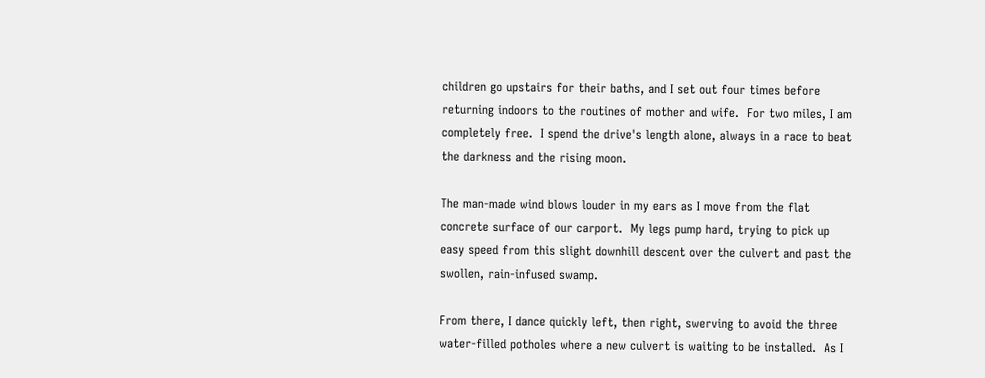children go upstairs for their baths, and I set out four times before returning indoors to the routines of mother and wife.  For two miles, I am completely free.  I spend the drive's length alone, always in a race to beat the darkness and the rising moon.

The man-made wind blows louder in my ears as I move from the flat concrete surface of our carport.  My legs pump hard, trying to pick up easy speed from this slight downhill descent over the culvert and past the swollen, rain-infused swamp.

From there, I dance quickly left, then right, swerving to avoid the three water-filled potholes where a new culvert is waiting to be installed.  As I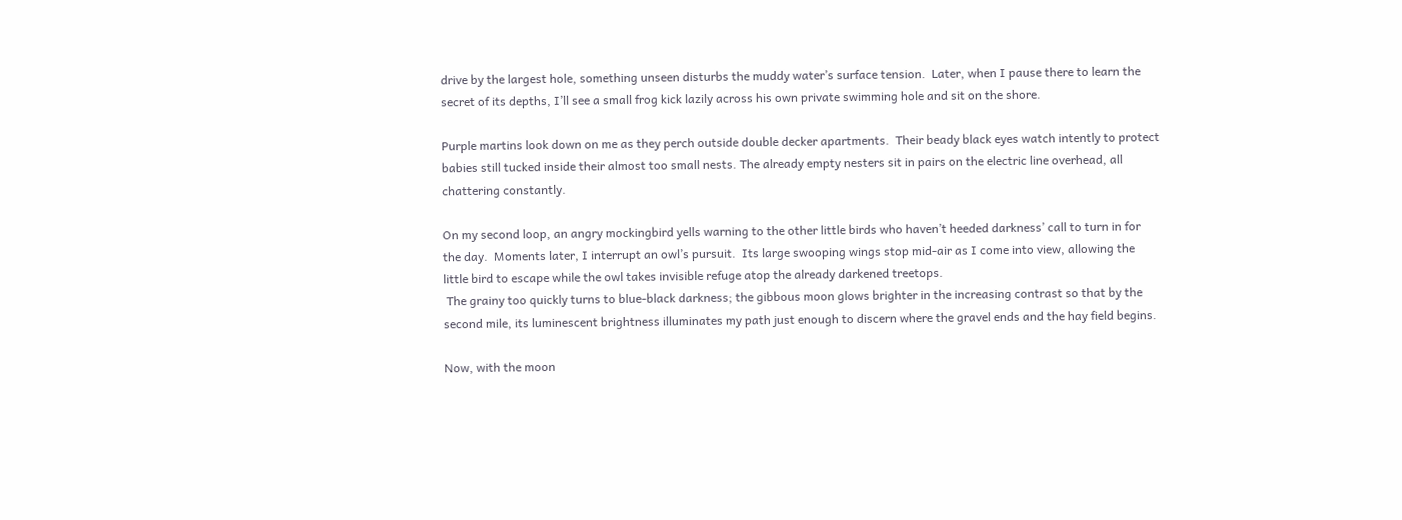drive by the largest hole, something unseen disturbs the muddy water’s surface tension.  Later, when I pause there to learn the secret of its depths, I’ll see a small frog kick lazily across his own private swimming hole and sit on the shore.

Purple martins look down on me as they perch outside double decker apartments.  Their beady black eyes watch intently to protect babies still tucked inside their almost too small nests. The already empty nesters sit in pairs on the electric line overhead, all chattering constantly.

On my second loop, an angry mockingbird yells warning to the other little birds who haven’t heeded darkness’ call to turn in for the day.  Moments later, I interrupt an owl’s pursuit.  Its large swooping wings stop mid-air as I come into view, allowing the little bird to escape while the owl takes invisible refuge atop the already darkened treetops.
 The grainy too quickly turns to blue-black darkness; the gibbous moon glows brighter in the increasing contrast so that by the second mile, its luminescent brightness illuminates my path just enough to discern where the gravel ends and the hay field begins.

Now, with the moon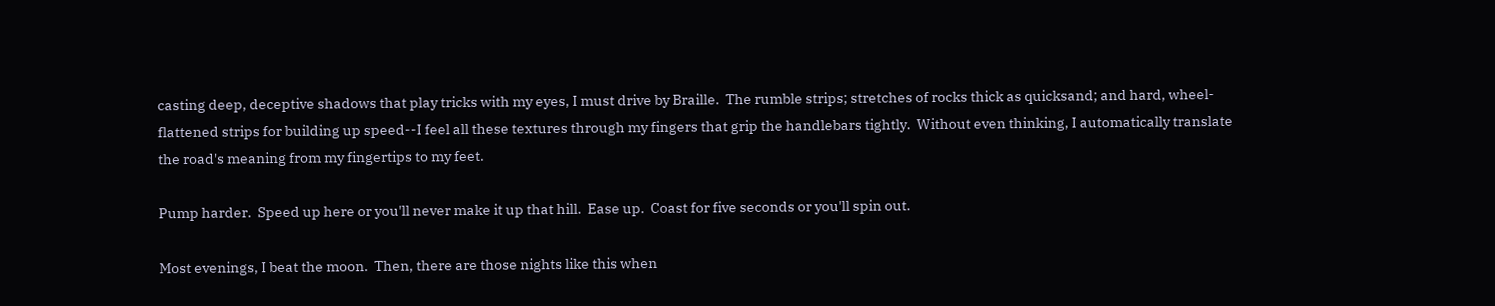casting deep, deceptive shadows that play tricks with my eyes, I must drive by Braille.  The rumble strips; stretches of rocks thick as quicksand; and hard, wheel-flattened strips for building up speed--I feel all these textures through my fingers that grip the handlebars tightly.  Without even thinking, I automatically translate the road's meaning from my fingertips to my feet.

Pump harder.  Speed up here or you'll never make it up that hill.  Ease up.  Coast for five seconds or you'll spin out.

Most evenings, I beat the moon.  Then, there are those nights like this when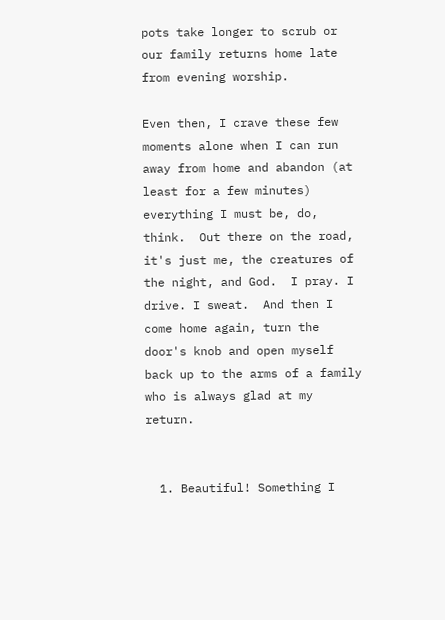pots take longer to scrub or our family returns home late from evening worship.

Even then, I crave these few moments alone when I can run away from home and abandon (at least for a few minutes) everything I must be, do, think.  Out there on the road, it's just me, the creatures of the night, and God.  I pray. I drive. I sweat.  And then I come home again, turn the door's knob and open myself back up to the arms of a family who is always glad at my return.


  1. Beautiful! Something I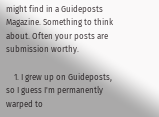might find in a Guideposts Magazine. Something to think about. Often your posts are submission worthy.

    1. I grew up on Guideposts, so I guess I'm permanently warped to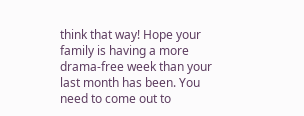think that way! Hope your family is having a more drama-free week than your last month has been. You need to come out to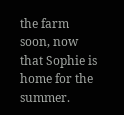the farm soon, now that Sophie is home for the summer.